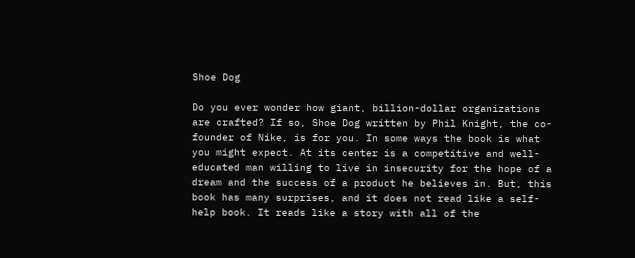Shoe Dog

Do you ever wonder how giant, billion-dollar organizations are crafted? If so, Shoe Dog written by Phil Knight, the co-founder of Nike, is for you. In some ways the book is what you might expect. At its center is a competitive and well-educated man willing to live in insecurity for the hope of a dream and the success of a product he believes in. But, this book has many surprises, and it does not read like a self-help book. It reads like a story with all of the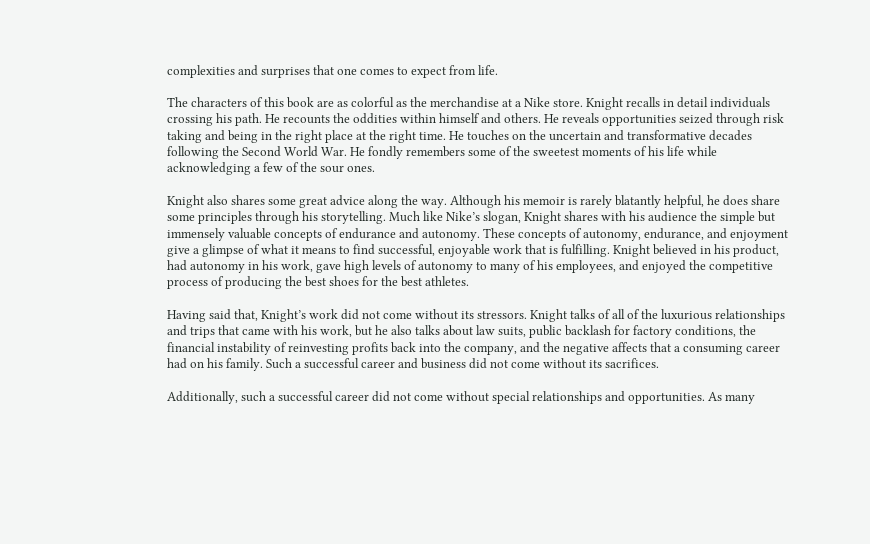complexities and surprises that one comes to expect from life.

The characters of this book are as colorful as the merchandise at a Nike store. Knight recalls in detail individuals crossing his path. He recounts the oddities within himself and others. He reveals opportunities seized through risk taking and being in the right place at the right time. He touches on the uncertain and transformative decades following the Second World War. He fondly remembers some of the sweetest moments of his life while acknowledging a few of the sour ones.

Knight also shares some great advice along the way. Although his memoir is rarely blatantly helpful, he does share some principles through his storytelling. Much like Nike’s slogan, Knight shares with his audience the simple but immensely valuable concepts of endurance and autonomy. These concepts of autonomy, endurance, and enjoyment give a glimpse of what it means to find successful, enjoyable work that is fulfilling. Knight believed in his product, had autonomy in his work, gave high levels of autonomy to many of his employees, and enjoyed the competitive process of producing the best shoes for the best athletes.

Having said that, Knight’s work did not come without its stressors. Knight talks of all of the luxurious relationships and trips that came with his work, but he also talks about law suits, public backlash for factory conditions, the financial instability of reinvesting profits back into the company, and the negative affects that a consuming career had on his family. Such a successful career and business did not come without its sacrifices.

Additionally, such a successful career did not come without special relationships and opportunities. As many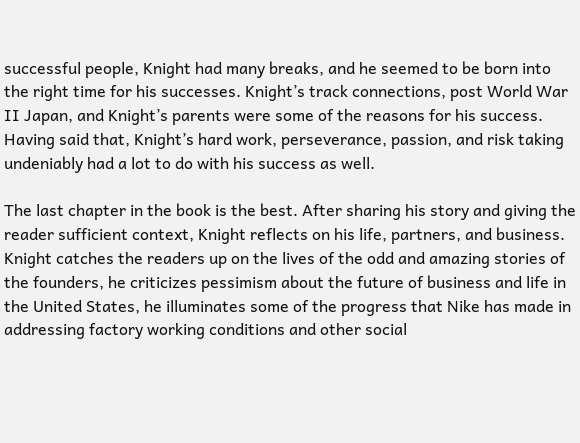successful people, Knight had many breaks, and he seemed to be born into the right time for his successes. Knight’s track connections, post World War II Japan, and Knight’s parents were some of the reasons for his success. Having said that, Knight’s hard work, perseverance, passion, and risk taking undeniably had a lot to do with his success as well.

The last chapter in the book is the best. After sharing his story and giving the reader sufficient context, Knight reflects on his life, partners, and business. Knight catches the readers up on the lives of the odd and amazing stories of the founders, he criticizes pessimism about the future of business and life in the United States, he illuminates some of the progress that Nike has made in addressing factory working conditions and other social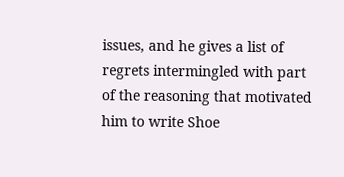issues, and he gives a list of regrets intermingled with part of the reasoning that motivated him to write Shoe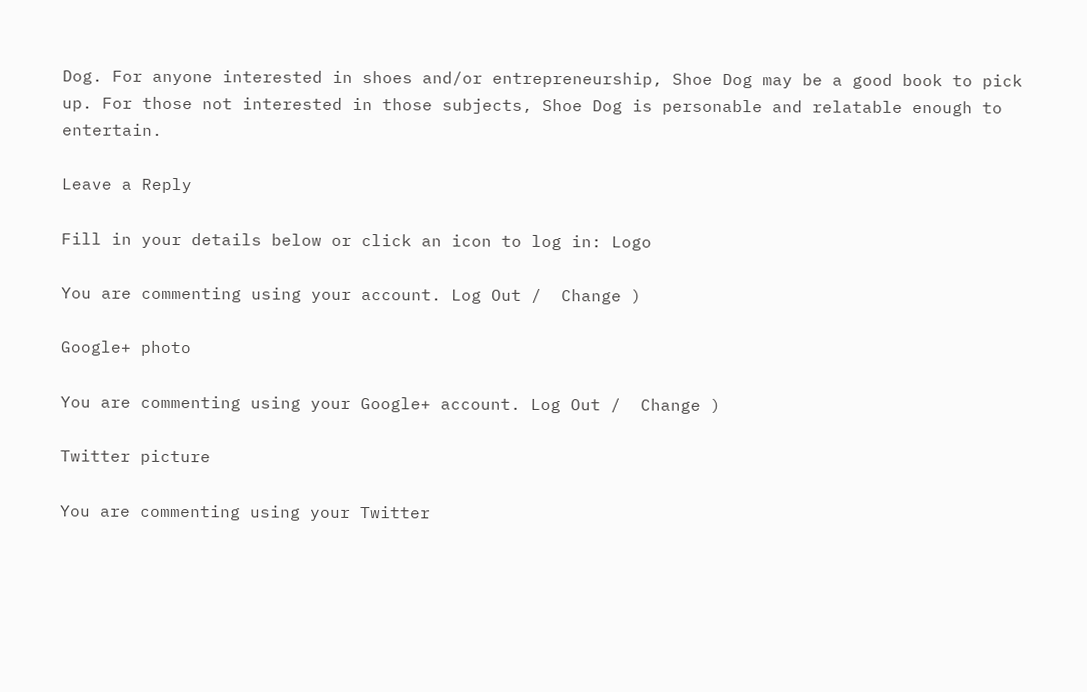Dog. For anyone interested in shoes and/or entrepreneurship, Shoe Dog may be a good book to pick up. For those not interested in those subjects, Shoe Dog is personable and relatable enough to entertain.

Leave a Reply

Fill in your details below or click an icon to log in: Logo

You are commenting using your account. Log Out /  Change )

Google+ photo

You are commenting using your Google+ account. Log Out /  Change )

Twitter picture

You are commenting using your Twitter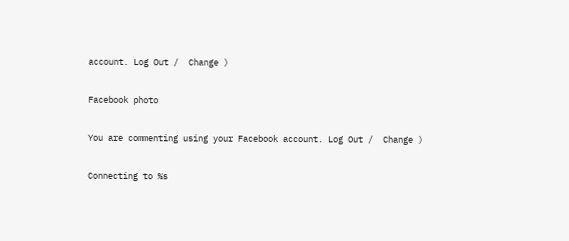account. Log Out /  Change )

Facebook photo

You are commenting using your Facebook account. Log Out /  Change )

Connecting to %s